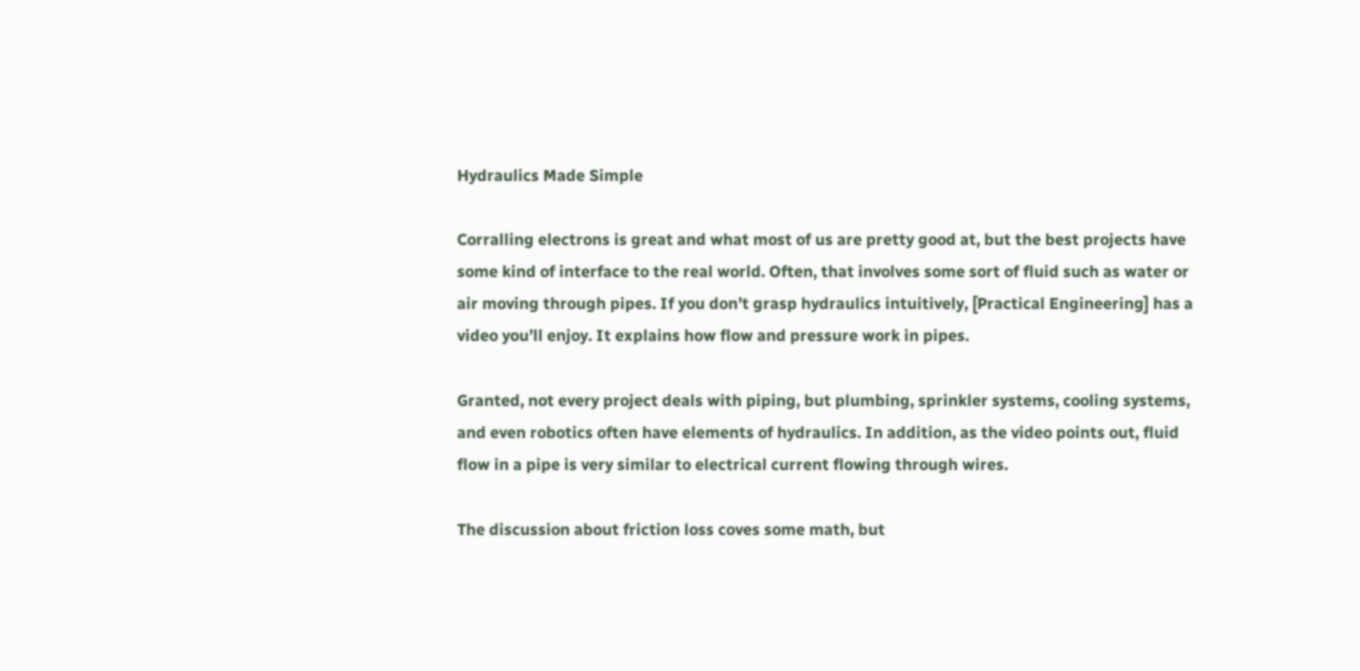Hydraulics Made Simple

Corralling electrons is great and what most of us are pretty good at, but the best projects have some kind of interface to the real world. Often, that involves some sort of fluid such as water or air moving through pipes. If you don’t grasp hydraulics intuitively, [Practical Engineering] has a video you’ll enjoy. It explains how flow and pressure work in pipes.

Granted, not every project deals with piping, but plumbing, sprinkler systems, cooling systems, and even robotics often have elements of hydraulics. In addition, as the video points out, fluid flow in a pipe is very similar to electrical current flowing through wires.

The discussion about friction loss coves some math, but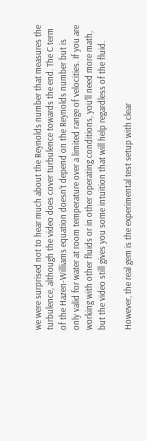we were surprised not to hear much about the Reynolds number that measures the turbulence, although the video does cover turbulence towards the end. The C term of the Hazen-Williams equation doesn’t depend on the Reynolds number but is only valid for water at room temperature over a limited range of velocities. If you are working with other fluids or in other operating conditions, you’ll need more math, but the video still gives you some intuition that will help regardless of the fluid.

However, the real gem is the experimental test setup with clear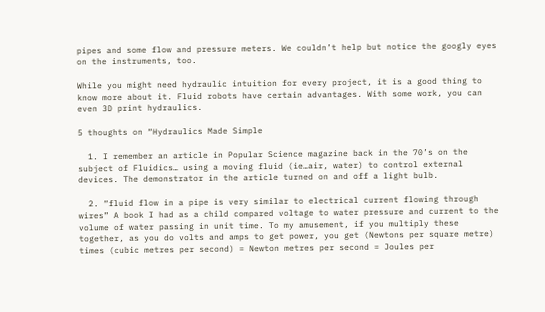pipes and some flow and pressure meters. We couldn’t help but notice the googly eyes on the instruments, too.

While you might need hydraulic intuition for every project, it is a good thing to know more about it. Fluid robots have certain advantages. With some work, you can even 3D print hydraulics.

5 thoughts on “Hydraulics Made Simple

  1. I remember an article in Popular Science magazine back in the 70’s on the subject of Fluidics… using a moving fluid (ie…air, water) to control external devices. The demonstrator in the article turned on and off a light bulb.

  2. “fluid flow in a pipe is very similar to electrical current flowing through wires” A book I had as a child compared voltage to water pressure and current to the volume of water passing in unit time. To my amusement, if you multiply these together, as you do volts and amps to get power, you get (Newtons per square metre) times (cubic metres per second) = Newton metres per second = Joules per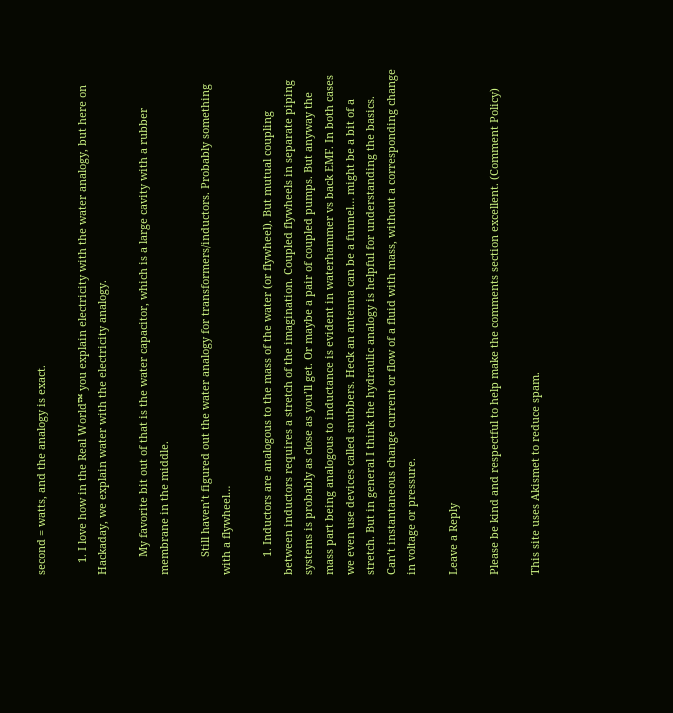second = watts, and the analogy is exact.

    1. I love how in the Real World™ you explain electricity with the water analogy, but here on Hackaday, we explain water with the electricity analogy.

      My favorite bit out of that is the water capacitor, which is a large cavity with a rubber membrane in the middle.

      Still haven’t figured out the water analogy for transformers/inductors. Probably something with a flywheel…

      1. Inductors are analogous to the mass of the water (or flywheel). But mutual coupling between inductors requires a stretch of the imagination. Coupled flywheels in separate piping systems is probably as close as you’ll get. Or maybe a pair of coupled pumps. But anyway the mass part being analogous to inductance is evident in waterhammer vs back EMF. In both cases we even use devices called snubbers. Heck an antenna can be a funnel… might be a bit of a stretch. But in general I think the hydraulic analogy is helpful for understanding the basics. Can’t instantaneous change current or flow of a fluid with mass, without a corresponding change in voltage or pressure.

Leave a Reply

Please be kind and respectful to help make the comments section excellent. (Comment Policy)

This site uses Akismet to reduce spam.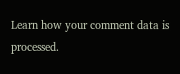Learn how your comment data is processed.